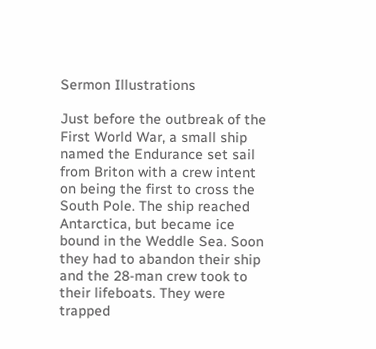Sermon Illustrations

Just before the outbreak of the First World War, a small ship named the Endurance set sail from Briton with a crew intent on being the first to cross the South Pole. The ship reached Antarctica, but became ice bound in the Weddle Sea. Soon they had to abandon their ship and the 28-man crew took to their lifeboats. They were trapped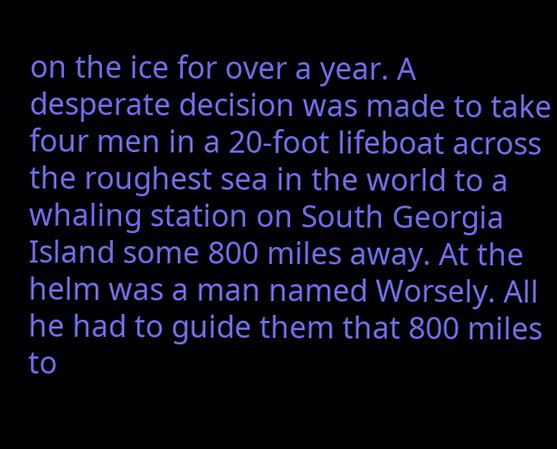on the ice for over a year. A desperate decision was made to take four men in a 20-foot lifeboat across the roughest sea in the world to a whaling station on South Georgia Island some 800 miles away. At the helm was a man named Worsely. All he had to guide them that 800 miles to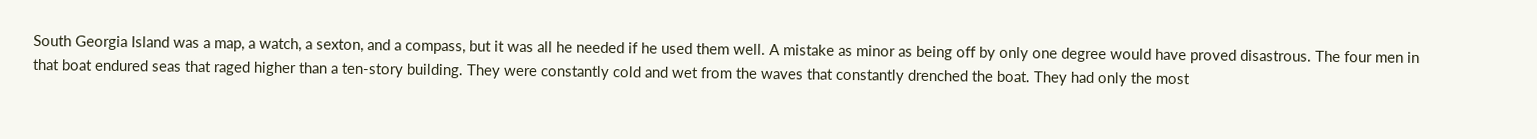South Georgia Island was a map, a watch, a sexton, and a compass, but it was all he needed if he used them well. A mistake as minor as being off by only one degree would have proved disastrous. The four men in that boat endured seas that raged higher than a ten-story building. They were constantly cold and wet from the waves that constantly drenched the boat. They had only the most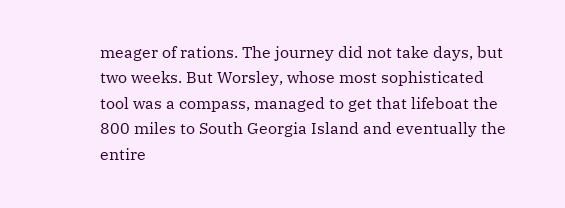meager of rations. The journey did not take days, but two weeks. But Worsley, whose most sophisticated tool was a compass, managed to get that lifeboat the 800 miles to South Georgia Island and eventually the entire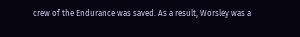crew of the Endurance was saved. As a result, Worsley was a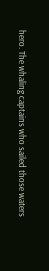hero. The whaling captains who sailed those waters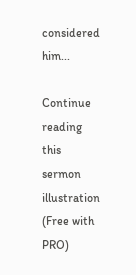considered him...

Continue reading this sermon illustration (Free with PRO)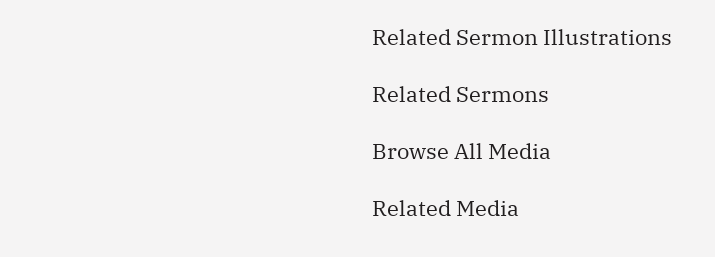Related Sermon Illustrations

Related Sermons

Browse All Media

Related Media